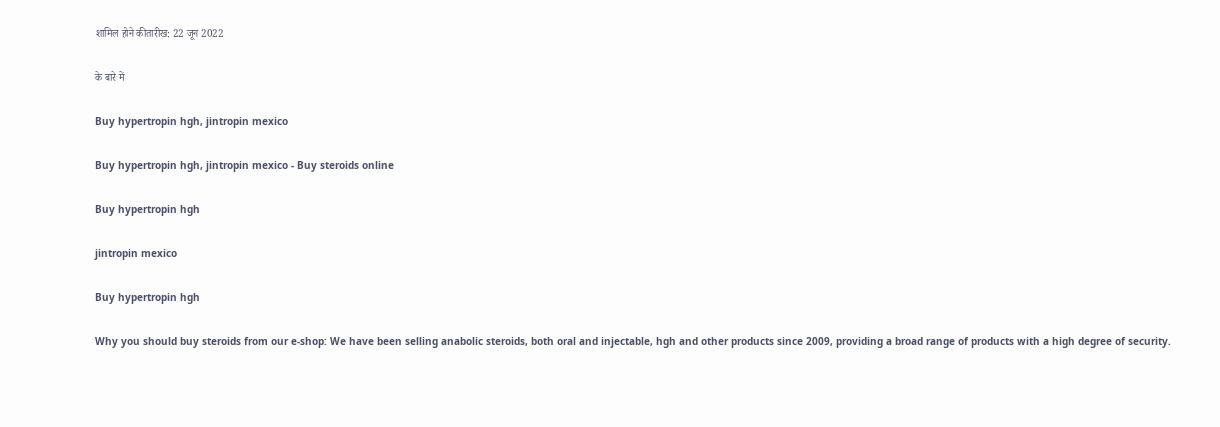शामिल होने कीतारीख: 22 जून 2022

के बारे में

Buy hypertropin hgh, jintropin mexico

Buy hypertropin hgh, jintropin mexico - Buy steroids online

Buy hypertropin hgh

jintropin mexico

Buy hypertropin hgh

Why you should buy steroids from our e-shop: We have been selling anabolic steroids, both oral and injectable, hgh and other products since 2009, providing a broad range of products with a high degree of security.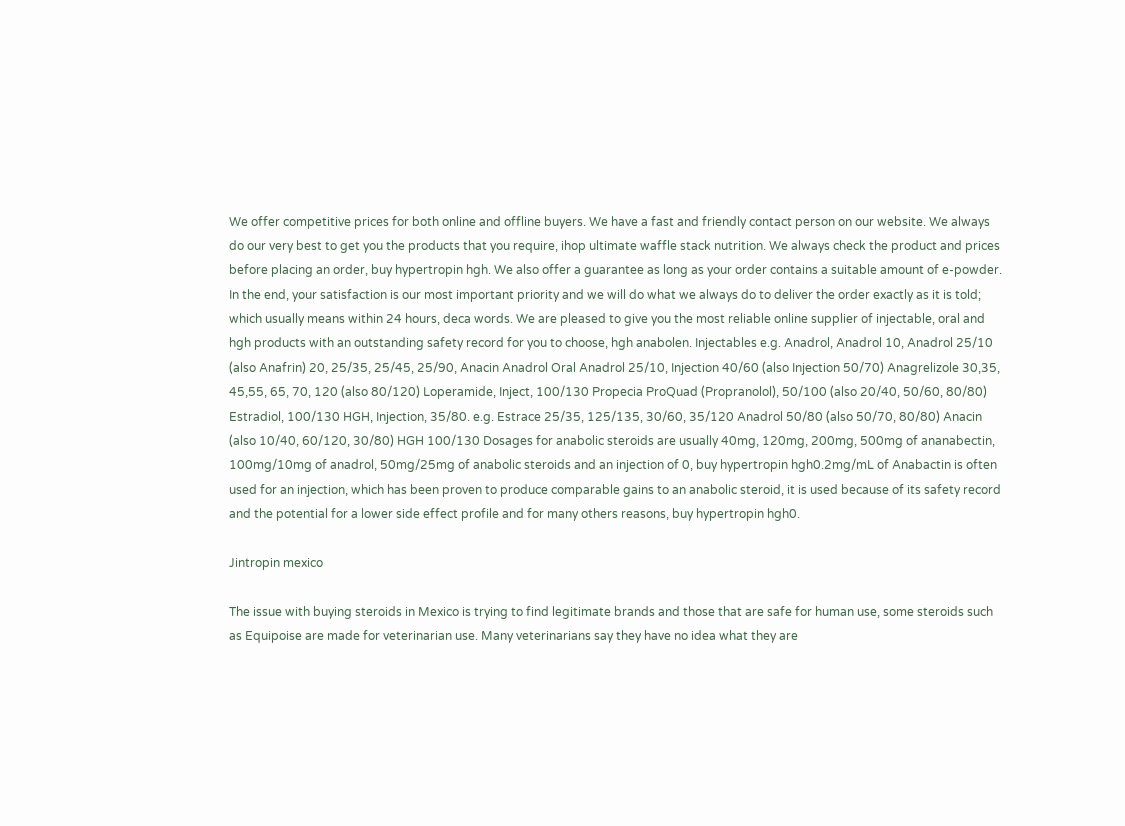We offer competitive prices for both online and offline buyers. We have a fast and friendly contact person on our website. We always do our very best to get you the products that you require, ihop ultimate waffle stack nutrition. We always check the product and prices before placing an order, buy hypertropin hgh. We also offer a guarantee as long as your order contains a suitable amount of e-powder. In the end, your satisfaction is our most important priority and we will do what we always do to deliver the order exactly as it is told; which usually means within 24 hours, deca words. We are pleased to give you the most reliable online supplier of injectable, oral and hgh products with an outstanding safety record for you to choose, hgh anabolen. Injectables e.g. Anadrol, Anadrol 10, Anadrol 25/10 (also Anafrin) 20, 25/35, 25/45, 25/90, Anacin Anadrol Oral Anadrol 25/10, Injection 40/60 (also Injection 50/70) Anagrelizole 30,35, 45,55, 65, 70, 120 (also 80/120) Loperamide, Inject, 100/130 Propecia ProQuad (Propranolol), 50/100 (also 20/40, 50/60, 80/80) Estradiol, 100/130 HGH, Injection, 35/80. e.g. Estrace 25/35, 125/135, 30/60, 35/120 Anadrol 50/80 (also 50/70, 80/80) Anacin (also 10/40, 60/120, 30/80) HGH 100/130 Dosages for anabolic steroids are usually 40mg, 120mg, 200mg, 500mg of ananabectin, 100mg/10mg of anadrol, 50mg/25mg of anabolic steroids and an injection of 0, buy hypertropin hgh0.2mg/mL of Anabactin is often used for an injection, which has been proven to produce comparable gains to an anabolic steroid, it is used because of its safety record and the potential for a lower side effect profile and for many others reasons, buy hypertropin hgh0.

Jintropin mexico

The issue with buying steroids in Mexico is trying to find legitimate brands and those that are safe for human use, some steroids such as Equipoise are made for veterinarian use. Many veterinarians say they have no idea what they are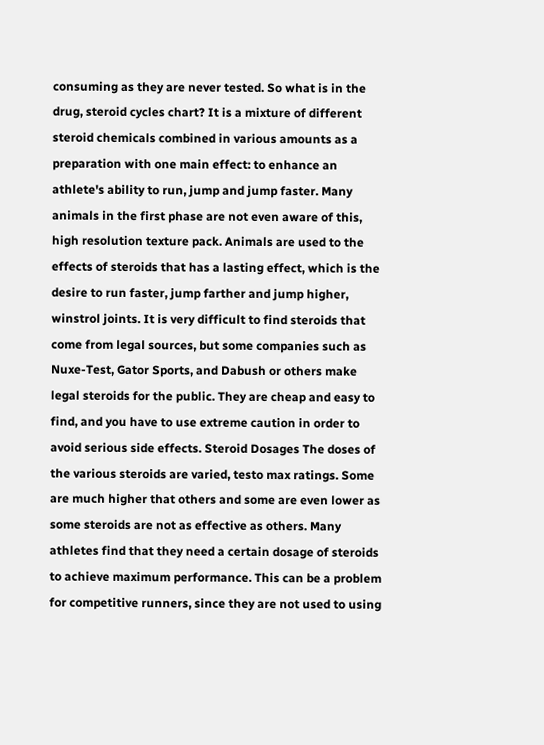consuming as they are never tested. So what is in the drug, steroid cycles chart? It is a mixture of different steroid chemicals combined in various amounts as a preparation with one main effect: to enhance an athlete's ability to run, jump and jump faster. Many animals in the first phase are not even aware of this, high resolution texture pack. Animals are used to the effects of steroids that has a lasting effect, which is the desire to run faster, jump farther and jump higher, winstrol joints. It is very difficult to find steroids that come from legal sources, but some companies such as Nuxe-Test, Gator Sports, and Dabush or others make legal steroids for the public. They are cheap and easy to find, and you have to use extreme caution in order to avoid serious side effects. Steroid Dosages The doses of the various steroids are varied, testo max ratings. Some are much higher that others and some are even lower as some steroids are not as effective as others. Many athletes find that they need a certain dosage of steroids to achieve maximum performance. This can be a problem for competitive runners, since they are not used to using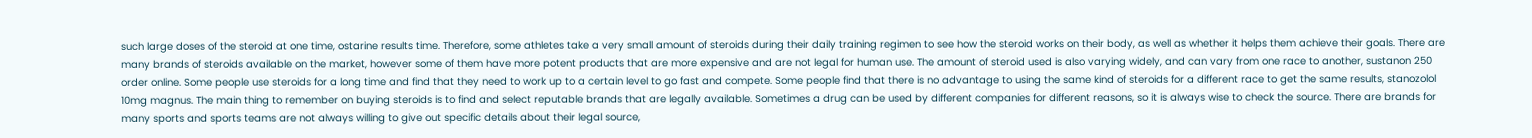such large doses of the steroid at one time, ostarine results time. Therefore, some athletes take a very small amount of steroids during their daily training regimen to see how the steroid works on their body, as well as whether it helps them achieve their goals. There are many brands of steroids available on the market, however some of them have more potent products that are more expensive and are not legal for human use. The amount of steroid used is also varying widely, and can vary from one race to another, sustanon 250 order online. Some people use steroids for a long time and find that they need to work up to a certain level to go fast and compete. Some people find that there is no advantage to using the same kind of steroids for a different race to get the same results, stanozolol 10mg magnus. The main thing to remember on buying steroids is to find and select reputable brands that are legally available. Sometimes a drug can be used by different companies for different reasons, so it is always wise to check the source. There are brands for many sports and sports teams are not always willing to give out specific details about their legal source,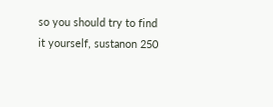so you should try to find it yourself, sustanon 250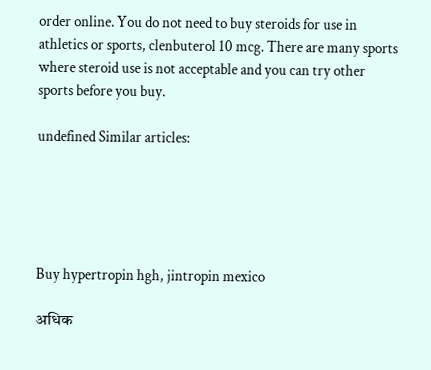order online. You do not need to buy steroids for use in athletics or sports, clenbuterol 10 mcg. There are many sports where steroid use is not acceptable and you can try other sports before you buy.

undefined Similar articles:





Buy hypertropin hgh, jintropin mexico

अधिक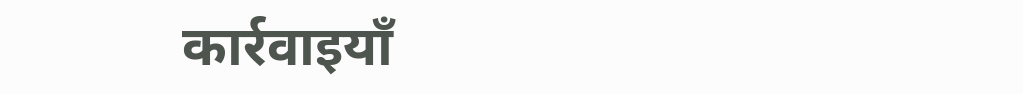कार्रवाइयाँ